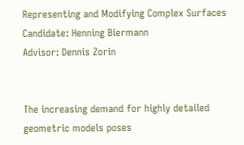Representing and Modifying Complex Surfaces
Candidate: Henning Biermann
Advisor: Dennis Zorin


The increasing demand for highly detailed geometric models poses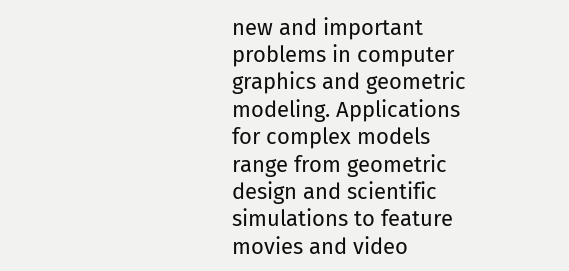new and important problems in computer graphics and geometric modeling. Applications for complex models range from geometric design and scientific simulations to feature movies and video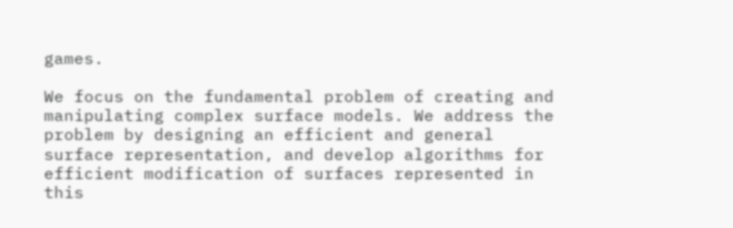games.

We focus on the fundamental problem of creating and manipulating complex surface models. We address the problem by designing an efficient and general surface representation, and develop algorithms for efficient modification of surfaces represented in this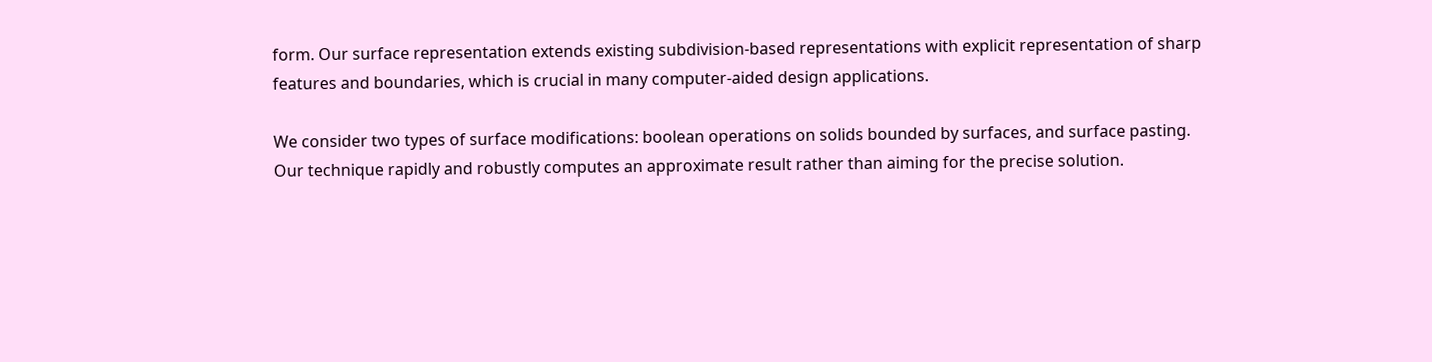form. Our surface representation extends existing subdivision-based representations with explicit representation of sharp features and boundaries, which is crucial in many computer-aided design applications.

We consider two types of surface modifications: boolean operations on solids bounded by surfaces, and surface pasting. Our technique rapidly and robustly computes an approximate result rather than aiming for the precise solution.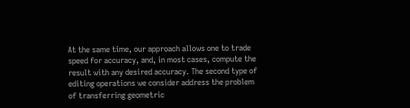At the same time, our approach allows one to trade speed for accuracy, and, in most cases, compute the result with any desired accuracy. The second type of editing operations we consider address the problem of transferring geometric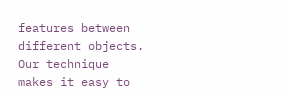features between different objects. Our technique makes it easy to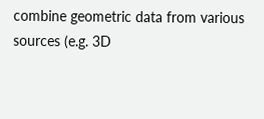combine geometric data from various sources (e.g. 3D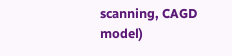scanning, CAGD model)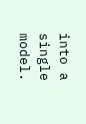into a single model.